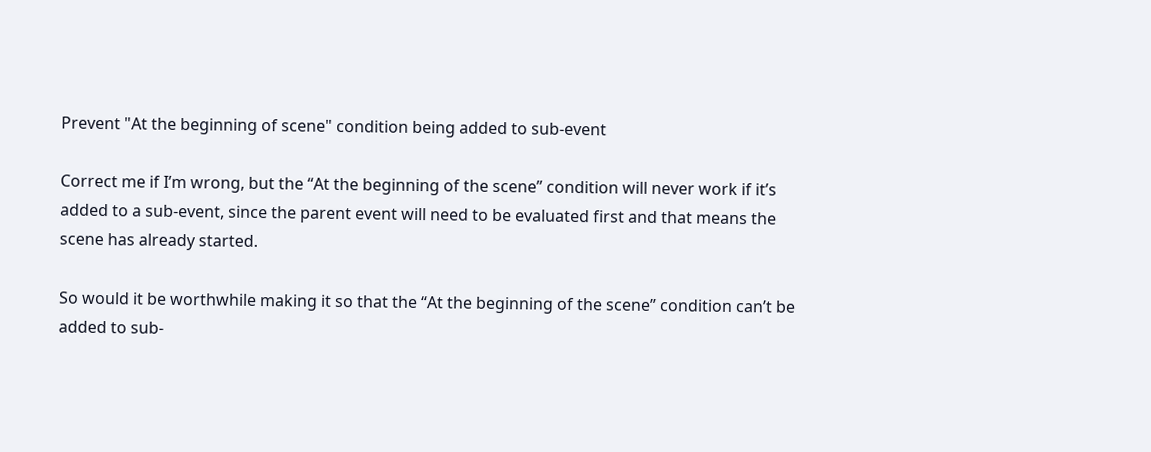Prevent "At the beginning of scene" condition being added to sub-event

Correct me if I’m wrong, but the “At the beginning of the scene” condition will never work if it’s added to a sub-event, since the parent event will need to be evaluated first and that means the scene has already started.

So would it be worthwhile making it so that the “At the beginning of the scene” condition can’t be added to sub-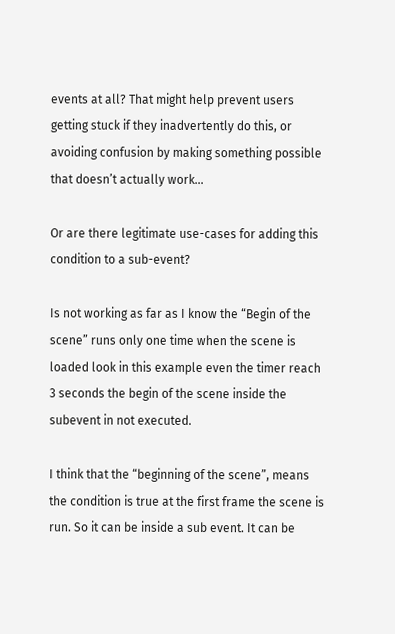events at all? That might help prevent users getting stuck if they inadvertently do this, or avoiding confusion by making something possible that doesn’t actually work…

Or are there legitimate use-cases for adding this condition to a sub-event?

Is not working as far as I know the “Begin of the scene” runs only one time when the scene is loaded look in this example even the timer reach 3 seconds the begin of the scene inside the subevent in not executed.

I think that the “beginning of the scene”, means the condition is true at the first frame the scene is run. So it can be inside a sub event. It can be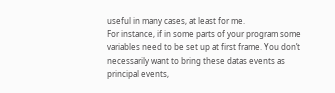useful in many cases, at least for me.
For instance, if in some parts of your program some variables need to be set up at first frame. You don’t necessarily want to bring these datas events as principal events,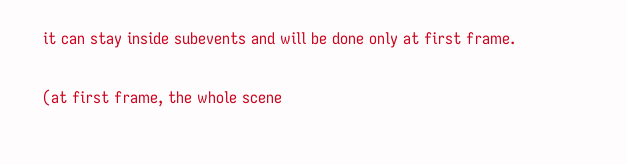it can stay inside subevents and will be done only at first frame.

(at first frame, the whole scene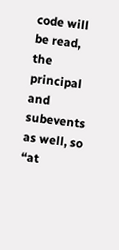code will be read, the principal and subevents as well, so “at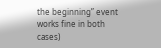the beginning” event works fine in both cases)